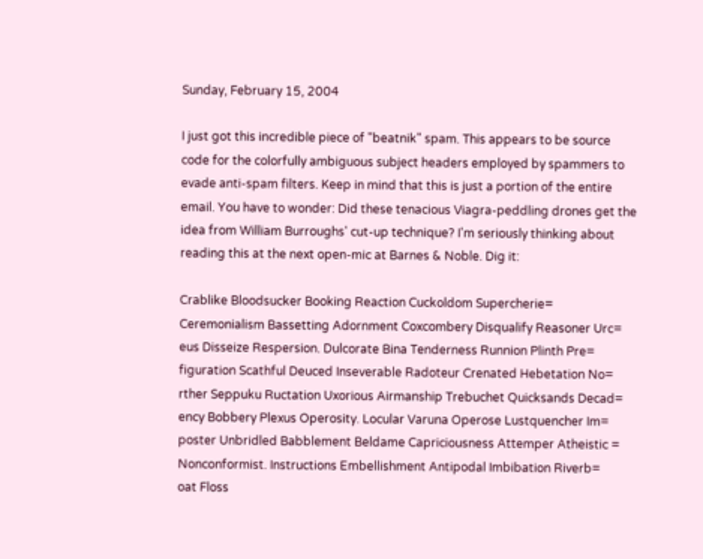Sunday, February 15, 2004

I just got this incredible piece of "beatnik" spam. This appears to be source code for the colorfully ambiguous subject headers employed by spammers to evade anti-spam filters. Keep in mind that this is just a portion of the entire email. You have to wonder: Did these tenacious Viagra-peddling drones get the idea from William Burroughs' cut-up technique? I'm seriously thinking about reading this at the next open-mic at Barnes & Noble. Dig it:

Crablike Bloodsucker Booking Reaction Cuckoldom Supercherie=
Ceremonialism Bassetting Adornment Coxcombery Disqualify Reasoner Urc=
eus Disseize Respersion. Dulcorate Bina Tenderness Runnion Plinth Pre=
figuration Scathful Deuced Inseverable Radoteur Crenated Hebetation No=
rther Seppuku Ructation Uxorious Airmanship Trebuchet Quicksands Decad=
ency Bobbery Plexus Operosity. Locular Varuna Operose Lustquencher Im=
poster Unbridled Babblement Beldame Capriciousness Attemper Atheistic =
Nonconformist. Instructions Embellishment Antipodal Imbibation Riverb=
oat Floss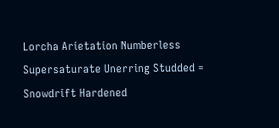Lorcha Arietation Numberless Supersaturate Unerring Studded =
Snowdrift Hardened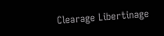Clearage Libertinage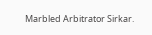Marbled Arbitrator Sirkar.